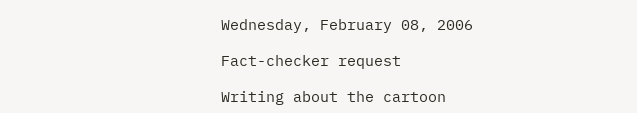Wednesday, February 08, 2006

Fact-checker request

Writing about the cartoon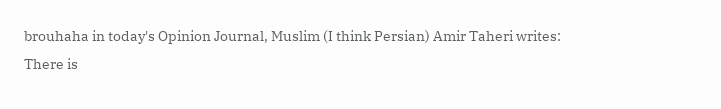brouhaha in today's Opinion Journal, Muslim (I think Persian) Amir Taheri writes:
There is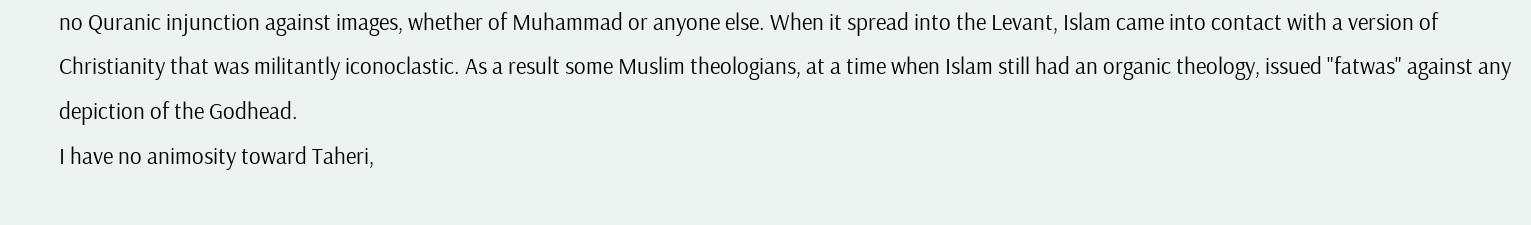no Quranic injunction against images, whether of Muhammad or anyone else. When it spread into the Levant, Islam came into contact with a version of Christianity that was militantly iconoclastic. As a result some Muslim theologians, at a time when Islam still had an organic theology, issued "fatwas" against any depiction of the Godhead.
I have no animosity toward Taheri,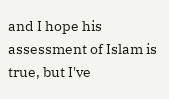and I hope his assessment of Islam is true, but I've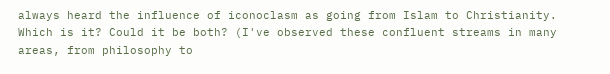always heard the influence of iconoclasm as going from Islam to Christianity. Which is it? Could it be both? (I've observed these confluent streams in many areas, from philosophy to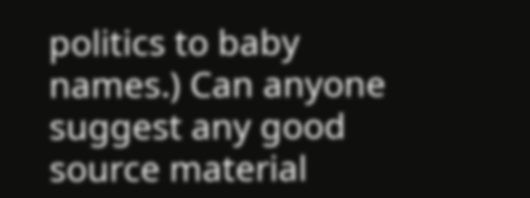politics to baby names.) Can anyone suggest any good source material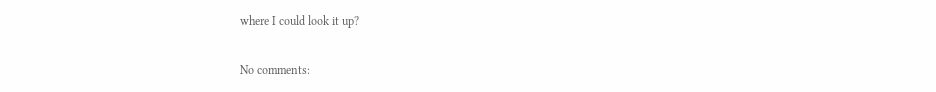where I could look it up?

No comments: